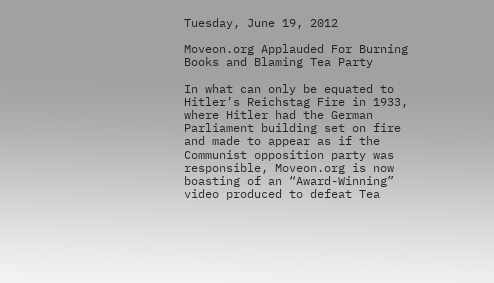Tuesday, June 19, 2012

Moveon.org Applauded For Burning Books and Blaming Tea Party

In what can only be equated to Hitler’s Reichstag Fire in 1933, where Hitler had the German Parliament building set on fire and made to appear as if the Communist opposition party was responsible, Moveon.org is now boasting of an “Award-Winning” video produced to defeat Tea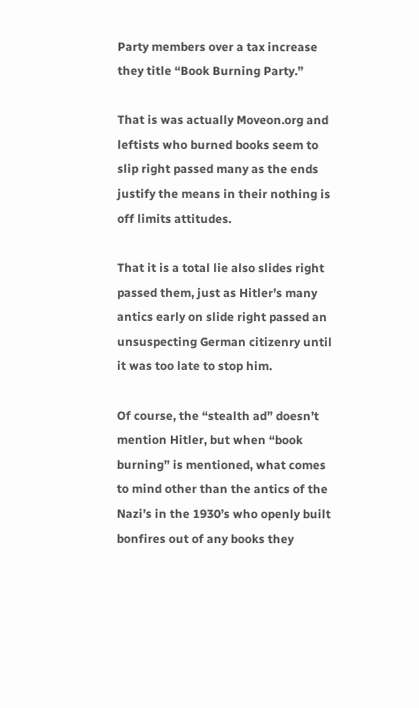Party members over a tax increase they title “Book Burning Party.”

That is was actually Moveon.org and leftists who burned books seem to slip right passed many as the ends justify the means in their nothing is off limits attitudes.

That it is a total lie also slides right passed them, just as Hitler’s many antics early on slide right passed an unsuspecting German citizenry until it was too late to stop him.

Of course, the “stealth ad” doesn’t mention Hitler, but when “book burning” is mentioned, what comes to mind other than the antics of the Nazi’s in the 1930’s who openly built bonfires out of any books they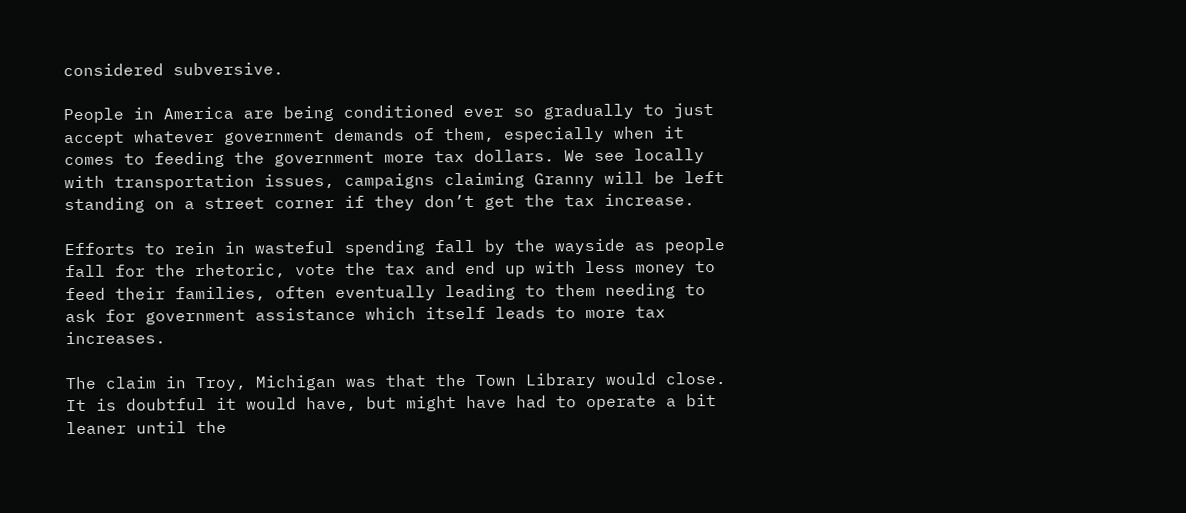considered subversive.

People in America are being conditioned ever so gradually to just accept whatever government demands of them, especially when it comes to feeding the government more tax dollars. We see locally with transportation issues, campaigns claiming Granny will be left standing on a street corner if they don’t get the tax increase.

Efforts to rein in wasteful spending fall by the wayside as people fall for the rhetoric, vote the tax and end up with less money to feed their families, often eventually leading to them needing to ask for government assistance which itself leads to more tax increases.

The claim in Troy, Michigan was that the Town Library would close. It is doubtful it would have, but might have had to operate a bit leaner until the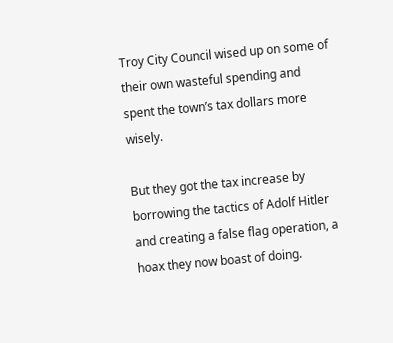Troy City Council wised up on some of their own wasteful spending and spent the town’s tax dollars more wisely.

But they got the tax increase by borrowing the tactics of Adolf Hitler and creating a false flag operation, a hoax they now boast of doing.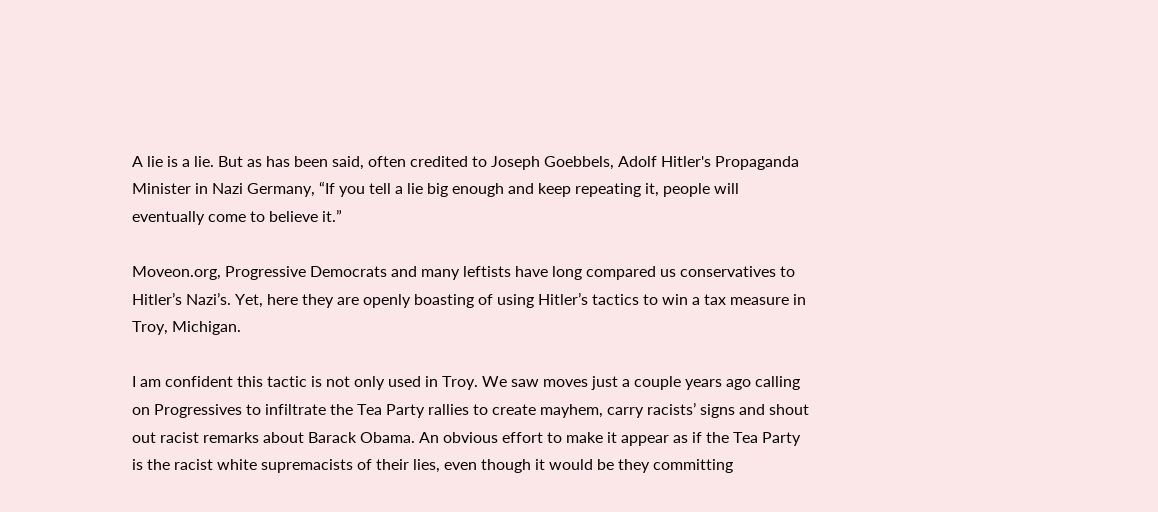A lie is a lie. But as has been said, often credited to Joseph Goebbels, Adolf Hitler's Propaganda Minister in Nazi Germany, “If you tell a lie big enough and keep repeating it, people will eventually come to believe it.”

Moveon.org, Progressive Democrats and many leftists have long compared us conservatives to Hitler’s Nazi’s. Yet, here they are openly boasting of using Hitler’s tactics to win a tax measure in Troy, Michigan.

I am confident this tactic is not only used in Troy. We saw moves just a couple years ago calling on Progressives to infiltrate the Tea Party rallies to create mayhem, carry racists’ signs and shout out racist remarks about Barack Obama. An obvious effort to make it appear as if the Tea Party is the racist white supremacists of their lies, even though it would be they committing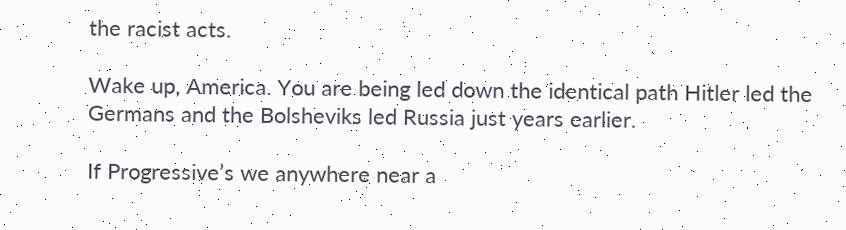the racist acts.

Wake up, America. You are being led down the identical path Hitler led the Germans and the Bolsheviks led Russia just years earlier.

If Progressive’s we anywhere near a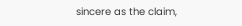sincere as the claim,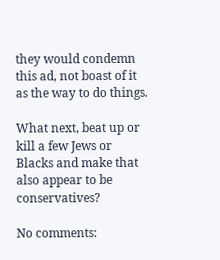they would condemn this ad, not boast of it as the way to do things.

What next, beat up or kill a few Jews or Blacks and make that also appear to be conservatives?

No comments: